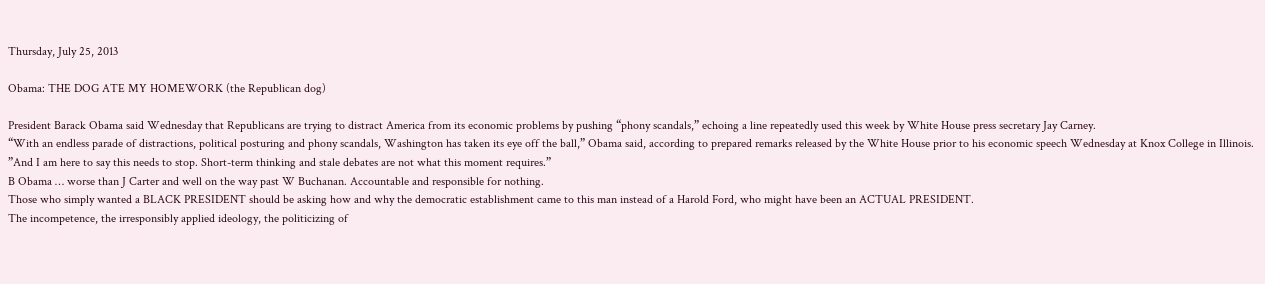Thursday, July 25, 2013

Obama: THE DOG ATE MY HOMEWORK (the Republican dog)

President Barack Obama said Wednesday that Republicans are trying to distract America from its economic problems by pushing “phony scandals,” echoing a line repeatedly used this week by White House press secretary Jay Carney.
“With an endless parade of distractions, political posturing and phony scandals, Washington has taken its eye off the ball,” Obama said, according to prepared remarks released by the White House prior to his economic speech Wednesday at Knox College in Illinois. ”And I am here to say this needs to stop. Short-term thinking and stale debates are not what this moment requires.”
B Obama … worse than J Carter and well on the way past W Buchanan. Accountable and responsible for nothing.
Those who simply wanted a BLACK PRESIDENT should be asking how and why the democratic establishment came to this man instead of a Harold Ford, who might have been an ACTUAL PRESIDENT.
The incompetence, the irresponsibly applied ideology, the politicizing of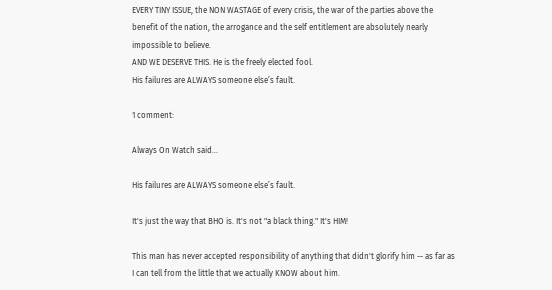EVERY TINY ISSUE, the NON WASTAGE of every crisis, the war of the parties above the benefit of the nation, the arrogance and the self entitlement are absolutely nearly impossible to believe.
AND WE DESERVE THIS. He is the freely elected fool.
His failures are ALWAYS someone else’s fault.

1 comment:

Always On Watch said...

His failures are ALWAYS someone else’s fault.

It's just the way that BHO is. It's not "a black thing." It's HIM!

This man has never accepted responsibility of anything that didn't glorify him -- as far as I can tell from the little that we actually KNOW about him.